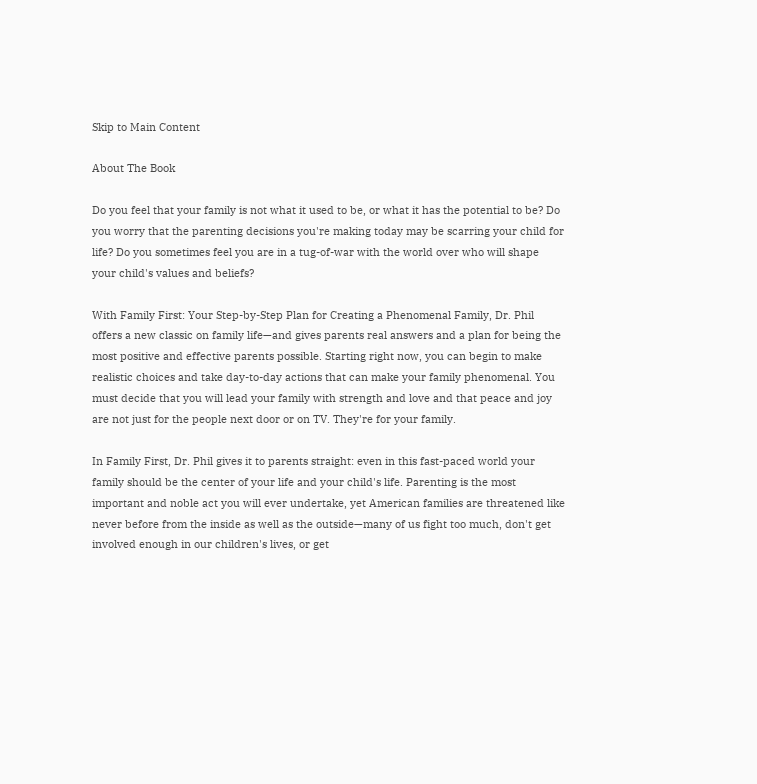Skip to Main Content

About The Book

Do you feel that your family is not what it used to be, or what it has the potential to be? Do you worry that the parenting decisions you're making today may be scarring your child for life? Do you sometimes feel you are in a tug-of-war with the world over who will shape your child's values and beliefs?

With Family First: Your Step-by-Step Plan for Creating a Phenomenal Family, Dr. Phil offers a new classic on family life—and gives parents real answers and a plan for being the most positive and effective parents possible. Starting right now, you can begin to make realistic choices and take day-to-day actions that can make your family phenomenal. You must decide that you will lead your family with strength and love and that peace and joy are not just for the people next door or on TV. They're for your family.

In Family First, Dr. Phil gives it to parents straight: even in this fast-paced world your family should be the center of your life and your child's life. Parenting is the most important and noble act you will ever undertake, yet American families are threatened like never before from the inside as well as the outside—many of us fight too much, don't get involved enough in our children's lives, or get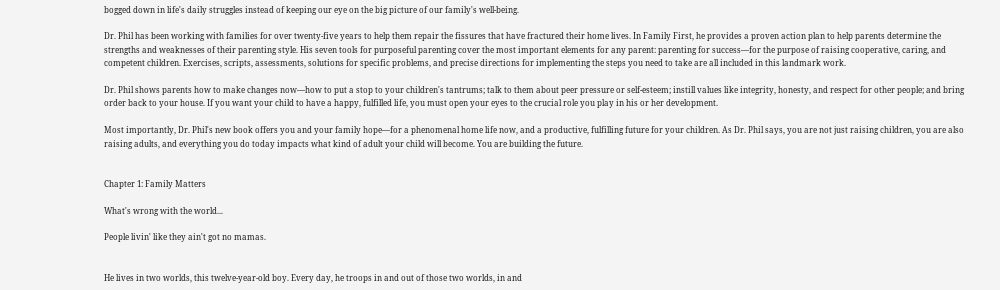bogged down in life's daily struggles instead of keeping our eye on the big picture of our family's well-being.

Dr. Phil has been working with families for over twenty-five years to help them repair the fissures that have fractured their home lives. In Family First, he provides a proven action plan to help parents determine the strengths and weaknesses of their parenting style. His seven tools for purposeful parenting cover the most important elements for any parent: parenting for success—for the purpose of raising cooperative, caring, and competent children. Exercises, scripts, assessments, solutions for specific problems, and precise directions for implementing the steps you need to take are all included in this landmark work.

Dr. Phil shows parents how to make changes now—how to put a stop to your children's tantrums; talk to them about peer pressure or self-esteem; instill values like integrity, honesty, and respect for other people; and bring order back to your house. If you want your child to have a happy, fulfilled life, you must open your eyes to the crucial role you play in his or her development.

Most importantly, Dr. Phil's new book offers you and your family hope—for a phenomenal home life now, and a productive, fulfilling future for your children. As Dr. Phil says, you are not just raising children, you are also raising adults, and everything you do today impacts what kind of adult your child will become. You are building the future.


Chapter 1: Family Matters

What's wrong with the world...

People livin' like they ain't got no mamas.


He lives in two worlds, this twelve-year-old boy. Every day, he troops in and out of those two worlds, in and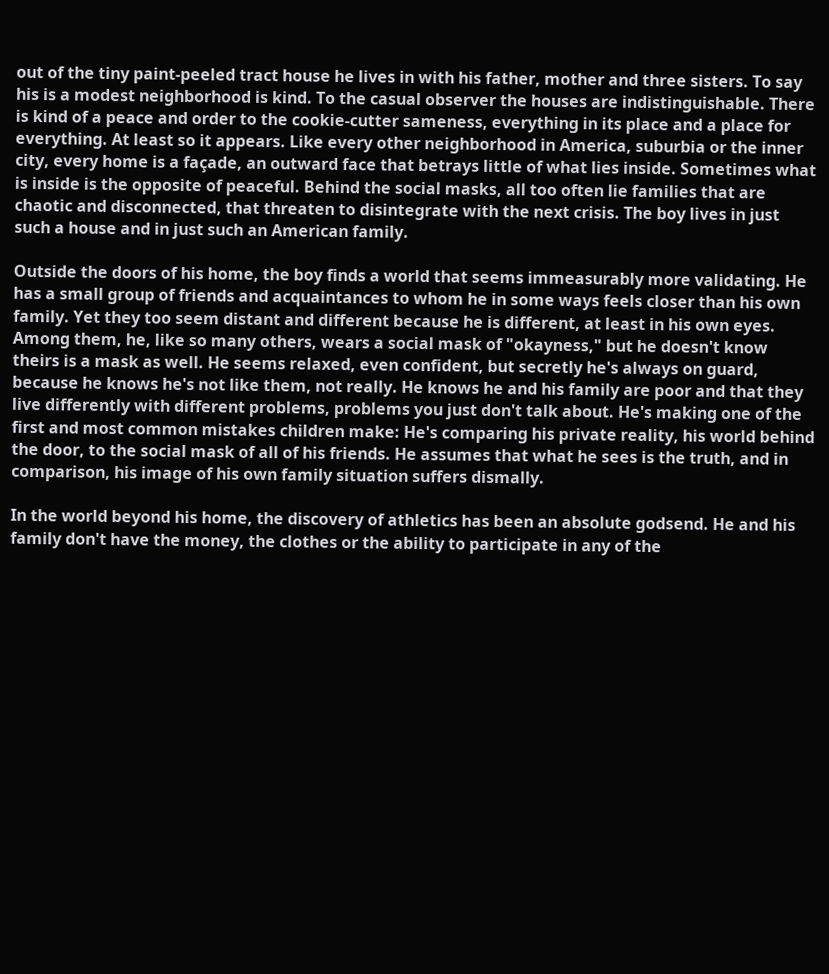out of the tiny paint-peeled tract house he lives in with his father, mother and three sisters. To say his is a modest neighborhood is kind. To the casual observer the houses are indistinguishable. There is kind of a peace and order to the cookie-cutter sameness, everything in its place and a place for everything. At least so it appears. Like every other neighborhood in America, suburbia or the inner city, every home is a façade, an outward face that betrays little of what lies inside. Sometimes what is inside is the opposite of peaceful. Behind the social masks, all too often lie families that are chaotic and disconnected, that threaten to disintegrate with the next crisis. The boy lives in just such a house and in just such an American family.

Outside the doors of his home, the boy finds a world that seems immeasurably more validating. He has a small group of friends and acquaintances to whom he in some ways feels closer than his own family. Yet they too seem distant and different because he is different, at least in his own eyes. Among them, he, like so many others, wears a social mask of "okayness," but he doesn't know theirs is a mask as well. He seems relaxed, even confident, but secretly he's always on guard, because he knows he's not like them, not really. He knows he and his family are poor and that they live differently with different problems, problems you just don't talk about. He's making one of the first and most common mistakes children make: He's comparing his private reality, his world behind the door, to the social mask of all of his friends. He assumes that what he sees is the truth, and in comparison, his image of his own family situation suffers dismally.

In the world beyond his home, the discovery of athletics has been an absolute godsend. He and his family don't have the money, the clothes or the ability to participate in any of the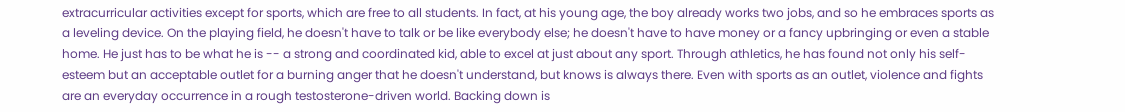extracurricular activities except for sports, which are free to all students. In fact, at his young age, the boy already works two jobs, and so he embraces sports as a leveling device. On the playing field, he doesn't have to talk or be like everybody else; he doesn't have to have money or a fancy upbringing or even a stable home. He just has to be what he is -- a strong and coordinated kid, able to excel at just about any sport. Through athletics, he has found not only his self-esteem but an acceptable outlet for a burning anger that he doesn't understand, but knows is always there. Even with sports as an outlet, violence and fights are an everyday occurrence in a rough testosterone-driven world. Backing down is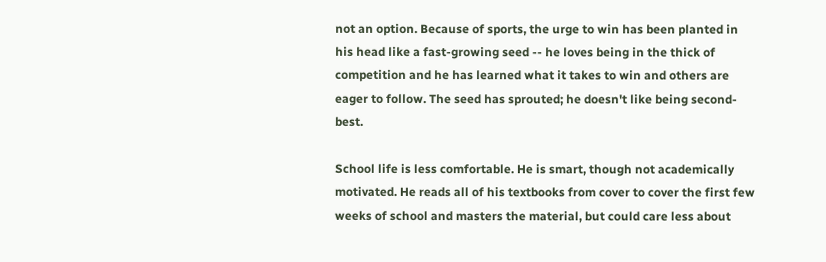not an option. Because of sports, the urge to win has been planted in his head like a fast-growing seed -- he loves being in the thick of competition and he has learned what it takes to win and others are eager to follow. The seed has sprouted; he doesn't like being second-best.

School life is less comfortable. He is smart, though not academically motivated. He reads all of his textbooks from cover to cover the first few weeks of school and masters the material, but could care less about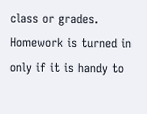class or grades. Homework is turned in only if it is handy to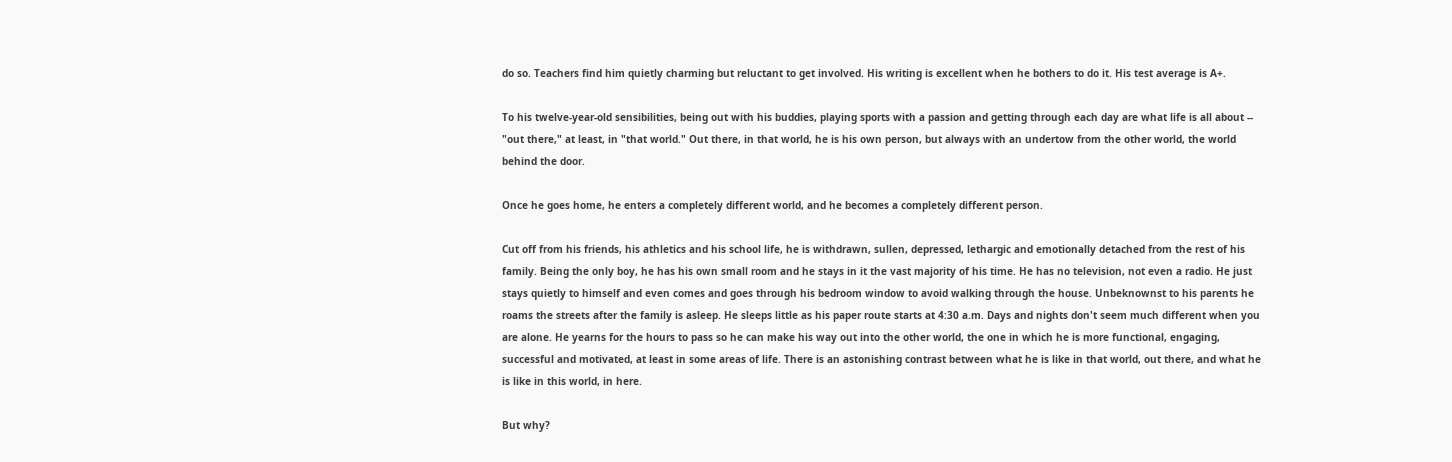do so. Teachers find him quietly charming but reluctant to get involved. His writing is excellent when he bothers to do it. His test average is A+.

To his twelve-year-old sensibilities, being out with his buddies, playing sports with a passion and getting through each day are what life is all about -- "out there," at least, in "that world." Out there, in that world, he is his own person, but always with an undertow from the other world, the world behind the door.

Once he goes home, he enters a completely different world, and he becomes a completely different person.

Cut off from his friends, his athletics and his school life, he is withdrawn, sullen, depressed, lethargic and emotionally detached from the rest of his family. Being the only boy, he has his own small room and he stays in it the vast majority of his time. He has no television, not even a radio. He just stays quietly to himself and even comes and goes through his bedroom window to avoid walking through the house. Unbeknownst to his parents he roams the streets after the family is asleep. He sleeps little as his paper route starts at 4:30 a.m. Days and nights don't seem much different when you are alone. He yearns for the hours to pass so he can make his way out into the other world, the one in which he is more functional, engaging, successful and motivated, at least in some areas of life. There is an astonishing contrast between what he is like in that world, out there, and what he is like in this world, in here.

But why?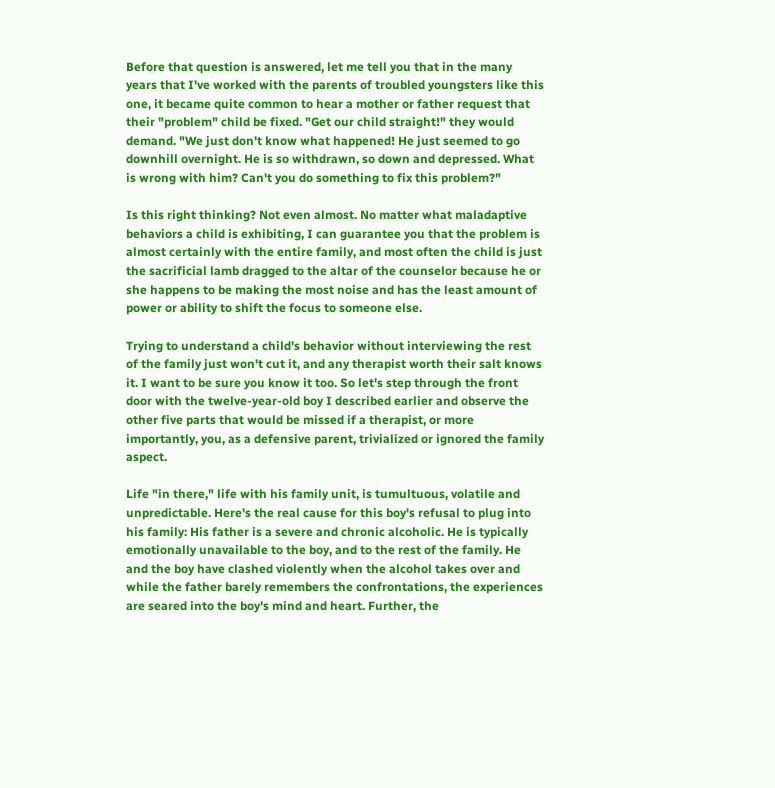Before that question is answered, let me tell you that in the many years that I've worked with the parents of troubled youngsters like this one, it became quite common to hear a mother or father request that their "problem" child be fixed. "Get our child straight!" they would demand. "We just don't know what happened! He just seemed to go downhill overnight. He is so withdrawn, so down and depressed. What is wrong with him? Can't you do something to fix this problem?"

Is this right thinking? Not even almost. No matter what maladaptive behaviors a child is exhibiting, I can guarantee you that the problem is almost certainly with the entire family, and most often the child is just the sacrificial lamb dragged to the altar of the counselor because he or she happens to be making the most noise and has the least amount of power or ability to shift the focus to someone else.

Trying to understand a child's behavior without interviewing the rest of the family just won't cut it, and any therapist worth their salt knows it. I want to be sure you know it too. So let's step through the front door with the twelve-year-old boy I described earlier and observe the other five parts that would be missed if a therapist, or more importantly, you, as a defensive parent, trivialized or ignored the family aspect.

Life "in there," life with his family unit, is tumultuous, volatile and unpredictable. Here's the real cause for this boy's refusal to plug into his family: His father is a severe and chronic alcoholic. He is typically emotionally unavailable to the boy, and to the rest of the family. He and the boy have clashed violently when the alcohol takes over and while the father barely remembers the confrontations, the experiences are seared into the boy's mind and heart. Further, the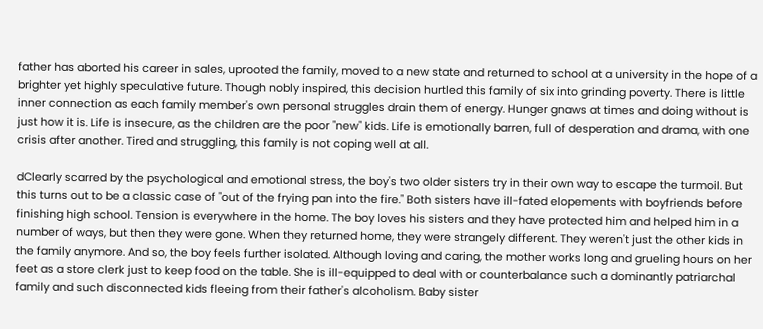father has aborted his career in sales, uprooted the family, moved to a new state and returned to school at a university in the hope of a brighter yet highly speculative future. Though nobly inspired, this decision hurtled this family of six into grinding poverty. There is little inner connection as each family member's own personal struggles drain them of energy. Hunger gnaws at times and doing without is just how it is. Life is insecure, as the children are the poor "new" kids. Life is emotionally barren, full of desperation and drama, with one crisis after another. Tired and struggling, this family is not coping well at all.

dClearly scarred by the psychological and emotional stress, the boy's two older sisters try in their own way to escape the turmoil. But this turns out to be a classic case of "out of the frying pan into the fire." Both sisters have ill-fated elopements with boyfriends before finishing high school. Tension is everywhere in the home. The boy loves his sisters and they have protected him and helped him in a number of ways, but then they were gone. When they returned home, they were strangely different. They weren't just the other kids in the family anymore. And so, the boy feels further isolated. Although loving and caring, the mother works long and grueling hours on her feet as a store clerk just to keep food on the table. She is ill-equipped to deal with or counterbalance such a dominantly patriarchal family and such disconnected kids fleeing from their father's alcoholism. Baby sister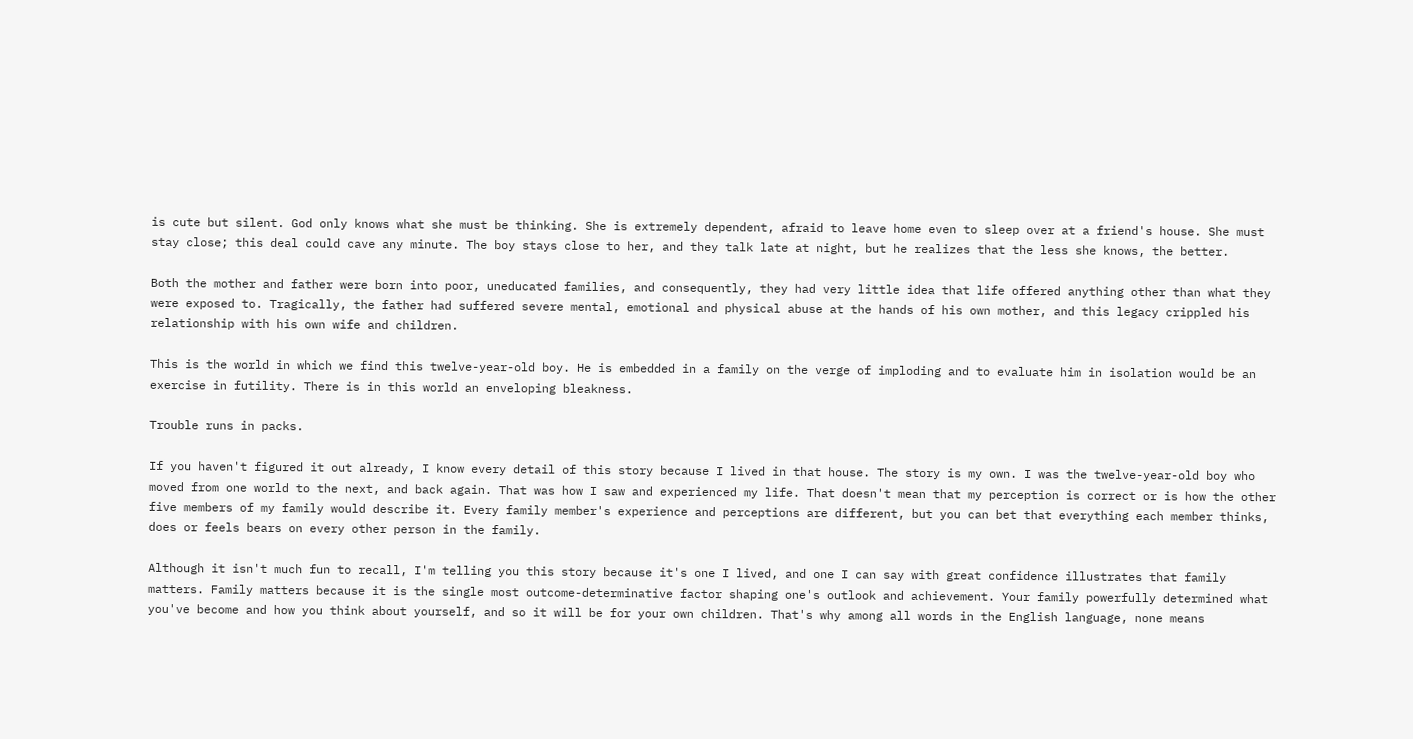is cute but silent. God only knows what she must be thinking. She is extremely dependent, afraid to leave home even to sleep over at a friend's house. She must stay close; this deal could cave any minute. The boy stays close to her, and they talk late at night, but he realizes that the less she knows, the better.

Both the mother and father were born into poor, uneducated families, and consequently, they had very little idea that life offered anything other than what they were exposed to. Tragically, the father had suffered severe mental, emotional and physical abuse at the hands of his own mother, and this legacy crippled his relationship with his own wife and children.

This is the world in which we find this twelve-year-old boy. He is embedded in a family on the verge of imploding and to evaluate him in isolation would be an exercise in futility. There is in this world an enveloping bleakness.

Trouble runs in packs.

If you haven't figured it out already, I know every detail of this story because I lived in that house. The story is my own. I was the twelve-year-old boy who moved from one world to the next, and back again. That was how I saw and experienced my life. That doesn't mean that my perception is correct or is how the other five members of my family would describe it. Every family member's experience and perceptions are different, but you can bet that everything each member thinks, does or feels bears on every other person in the family.

Although it isn't much fun to recall, I'm telling you this story because it's one I lived, and one I can say with great confidence illustrates that family matters. Family matters because it is the single most outcome-determinative factor shaping one's outlook and achievement. Your family powerfully determined what you've become and how you think about yourself, and so it will be for your own children. That's why among all words in the English language, none means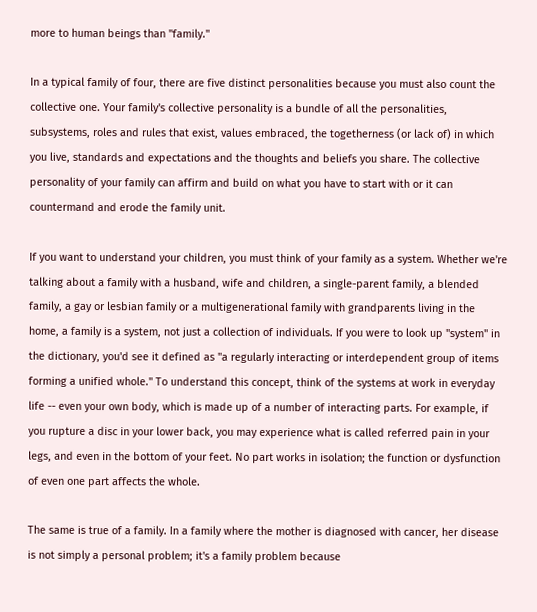more to human beings than "family."

In a typical family of four, there are five distinct personalities because you must also count the collective one. Your family's collective personality is a bundle of all the personalities, subsystems, roles and rules that exist, values embraced, the togetherness (or lack of) in which you live, standards and expectations and the thoughts and beliefs you share. The collective personality of your family can affirm and build on what you have to start with or it can countermand and erode the family unit.

If you want to understand your children, you must think of your family as a system. Whether we're talking about a family with a husband, wife and children, a single-parent family, a blended family, a gay or lesbian family or a multigenerational family with grandparents living in the home, a family is a system, not just a collection of individuals. If you were to look up "system" in the dictionary, you'd see it defined as "a regularly interacting or interdependent group of items forming a unified whole." To understand this concept, think of the systems at work in everyday life -- even your own body, which is made up of a number of interacting parts. For example, if you rupture a disc in your lower back, you may experience what is called referred pain in your legs, and even in the bottom of your feet. No part works in isolation; the function or dysfunction of even one part affects the whole.

The same is true of a family. In a family where the mother is diagnosed with cancer, her disease is not simply a personal problem; it's a family problem because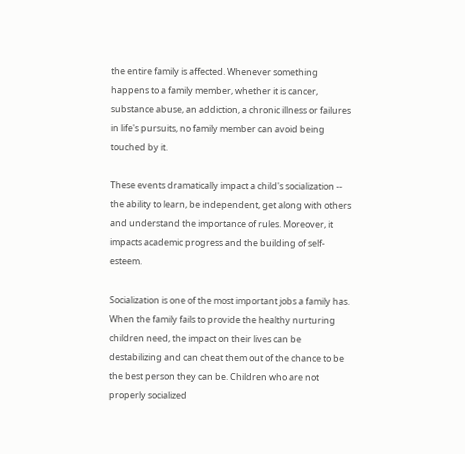the entire family is affected. Whenever something happens to a family member, whether it is cancer, substance abuse, an addiction, a chronic illness or failures in life's pursuits, no family member can avoid being touched by it.

These events dramatically impact a child's socialization -- the ability to learn, be independent, get along with others and understand the importance of rules. Moreover, it impacts academic progress and the building of self-esteem.

Socialization is one of the most important jobs a family has. When the family fails to provide the healthy nurturing children need, the impact on their lives can be destabilizing and can cheat them out of the chance to be the best person they can be. Children who are not properly socialized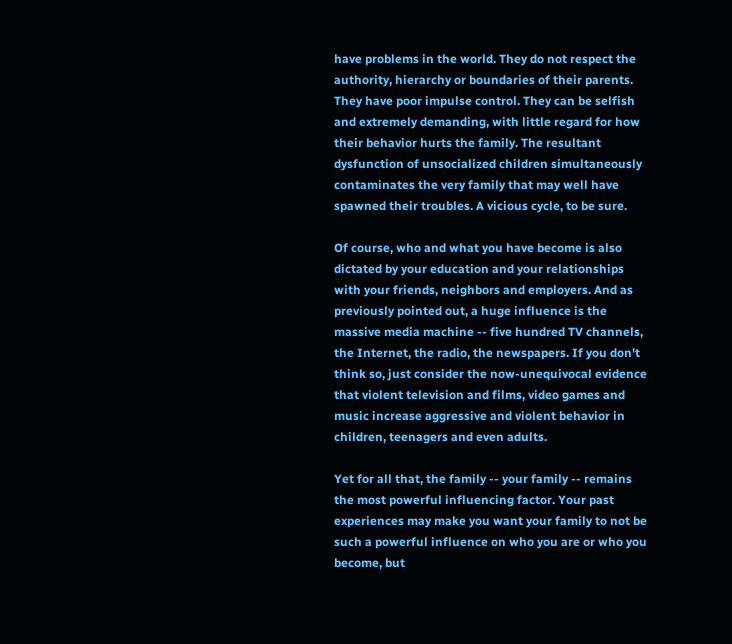have problems in the world. They do not respect the authority, hierarchy or boundaries of their parents. They have poor impulse control. They can be selfish and extremely demanding, with little regard for how their behavior hurts the family. The resultant dysfunction of unsocialized children simultaneously contaminates the very family that may well have spawned their troubles. A vicious cycle, to be sure.

Of course, who and what you have become is also dictated by your education and your relationships with your friends, neighbors and employers. And as previously pointed out, a huge influence is the massive media machine -- five hundred TV channels, the Internet, the radio, the newspapers. If you don't think so, just consider the now-unequivocal evidence that violent television and films, video games and music increase aggressive and violent behavior in children, teenagers and even adults.

Yet for all that, the family -- your family -- remains the most powerful influencing factor. Your past experiences may make you want your family to not be such a powerful influence on who you are or who you become, but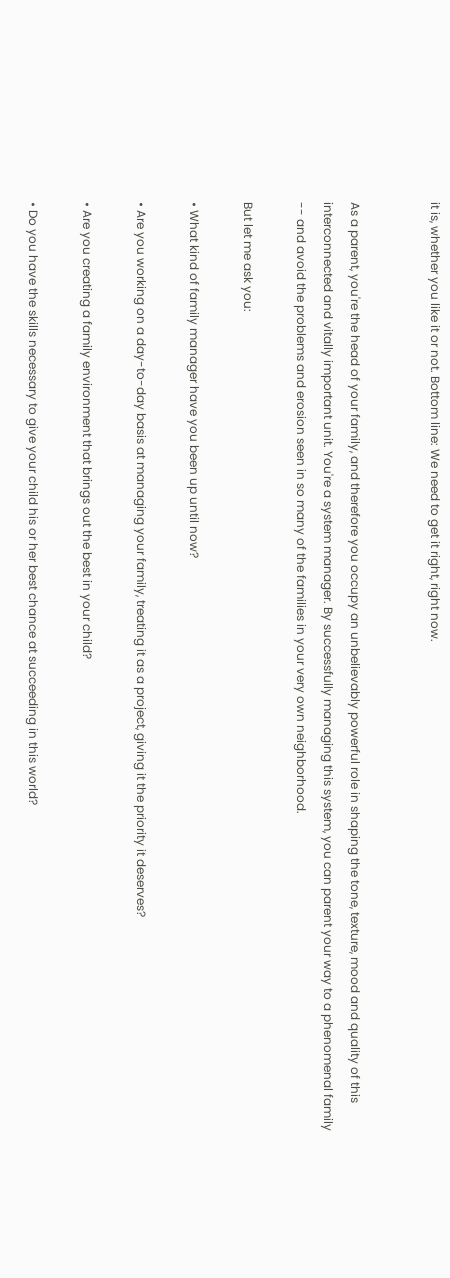it is, whether you like it or not. Bottom line: We need to get it right, right now.


As a parent, you're the head of your family, and therefore you occupy an unbelievably powerful role in shaping the tone, texture, mood and quality of this interconnected and vitally important unit. You're a system manager. By successfully managing this system, you can parent your way to a phenomenal family -- and avoid the problems and erosion seen in so many of the families in your very own neighborhood.

But let me ask you:

• What kind of family manager have you been up until now?

• Are you working on a day-to-day basis at managing your family, treating it as a project, giving it the priority it deserves?

• Are you creating a family environment that brings out the best in your child?

• Do you have the skills necessary to give your child his or her best chance at succeeding in this world?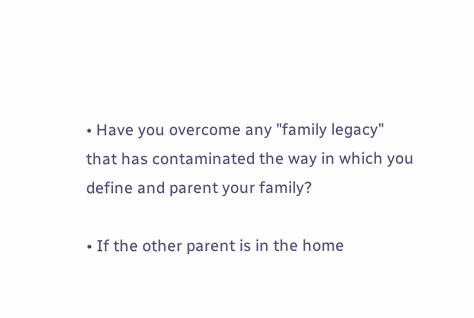• Have you overcome any "family legacy" that has contaminated the way in which you define and parent your family?

• If the other parent is in the home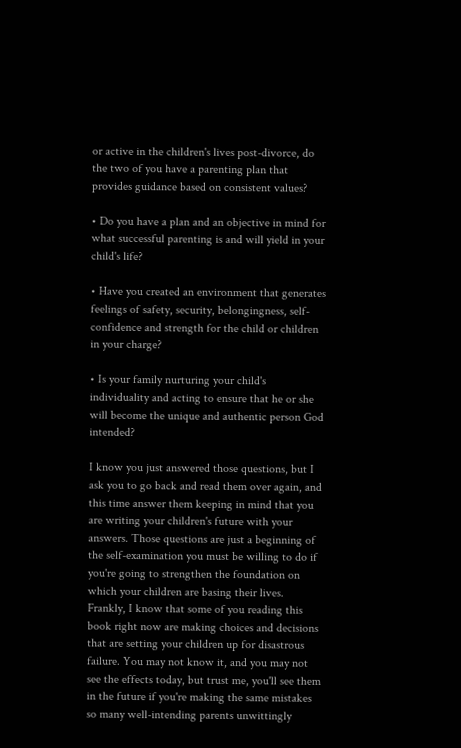or active in the children's lives post-divorce, do the two of you have a parenting plan that provides guidance based on consistent values?

• Do you have a plan and an objective in mind for what successful parenting is and will yield in your child's life?

• Have you created an environment that generates feelings of safety, security, belongingness, self-confidence and strength for the child or children in your charge?

• Is your family nurturing your child's individuality and acting to ensure that he or she will become the unique and authentic person God intended?

I know you just answered those questions, but I ask you to go back and read them over again, and this time answer them keeping in mind that you are writing your children's future with your answers. Those questions are just a beginning of the self-examination you must be willing to do if you're going to strengthen the foundation on which your children are basing their lives. Frankly, I know that some of you reading this book right now are making choices and decisions that are setting your children up for disastrous failure. You may not know it, and you may not see the effects today, but trust me, you'll see them in the future if you're making the same mistakes so many well-intending parents unwittingly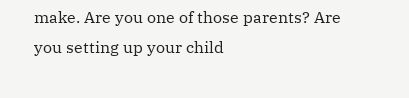make. Are you one of those parents? Are you setting up your child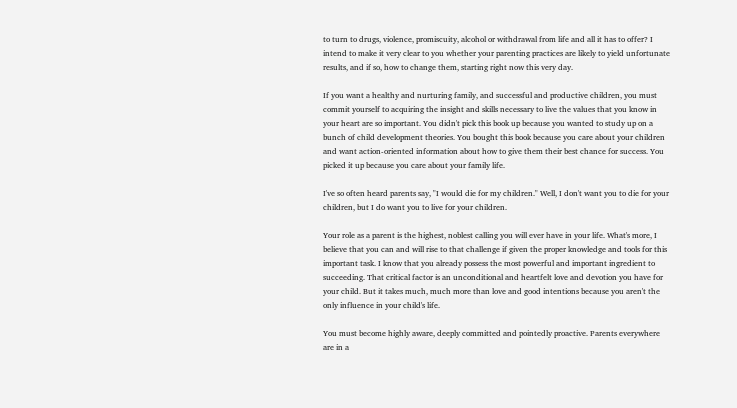to turn to drugs, violence, promiscuity, alcohol or withdrawal from life and all it has to offer? I intend to make it very clear to you whether your parenting practices are likely to yield unfortunate results, and if so, how to change them, starting right now this very day.

If you want a healthy and nurturing family, and successful and productive children, you must commit yourself to acquiring the insight and skills necessary to live the values that you know in your heart are so important. You didn't pick this book up because you wanted to study up on a bunch of child development theories. You bought this book because you care about your children and want action-oriented information about how to give them their best chance for success. You picked it up because you care about your family life.

I've so often heard parents say, "I would die for my children." Well, I don't want you to die for your children, but I do want you to live for your children.

Your role as a parent is the highest, noblest calling you will ever have in your life. What's more, I believe that you can and will rise to that challenge if given the proper knowledge and tools for this important task. I know that you already possess the most powerful and important ingredient to succeeding. That critical factor is an unconditional and heartfelt love and devotion you have for your child. But it takes much, much more than love and good intentions because you aren't the only influence in your child's life.

You must become highly aware, deeply committed and pointedly proactive. Parents everywhere are in a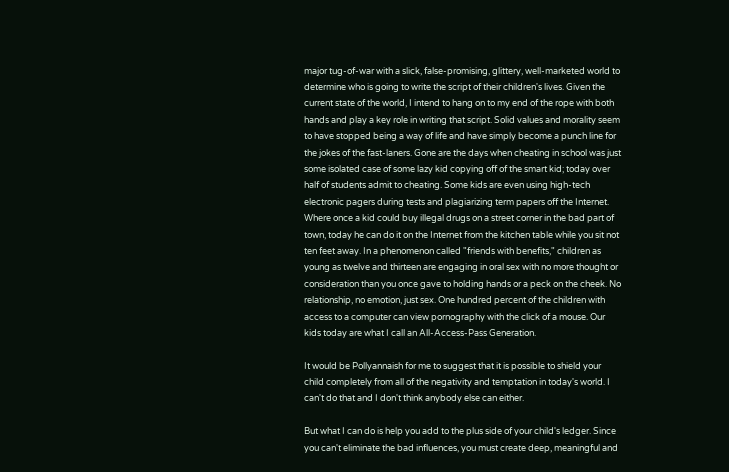major tug-of-war with a slick, false-promising, glittery, well-marketed world to determine who is going to write the script of their children's lives. Given the current state of the world, I intend to hang on to my end of the rope with both hands and play a key role in writing that script. Solid values and morality seem to have stopped being a way of life and have simply become a punch line for the jokes of the fast-laners. Gone are the days when cheating in school was just some isolated case of some lazy kid copying off of the smart kid; today over half of students admit to cheating. Some kids are even using high-tech electronic pagers during tests and plagiarizing term papers off the Internet. Where once a kid could buy illegal drugs on a street corner in the bad part of town, today he can do it on the Internet from the kitchen table while you sit not ten feet away. In a phenomenon called "friends with benefits," children as young as twelve and thirteen are engaging in oral sex with no more thought or consideration than you once gave to holding hands or a peck on the cheek. No relationship, no emotion, just sex. One hundred percent of the children with access to a computer can view pornography with the click of a mouse. Our kids today are what I call an All-Access-Pass Generation.

It would be Pollyannaish for me to suggest that it is possible to shield your child completely from all of the negativity and temptation in today's world. I can't do that and I don't think anybody else can either.

But what I can do is help you add to the plus side of your child's ledger. Since you can't eliminate the bad influences, you must create deep, meaningful and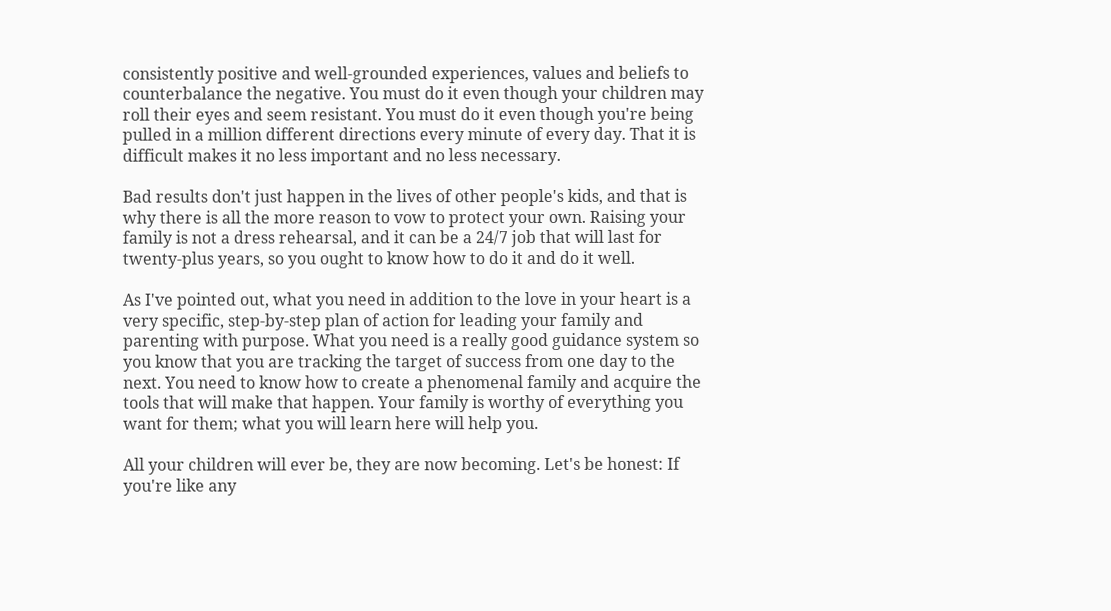consistently positive and well-grounded experiences, values and beliefs to counterbalance the negative. You must do it even though your children may roll their eyes and seem resistant. You must do it even though you're being pulled in a million different directions every minute of every day. That it is difficult makes it no less important and no less necessary.

Bad results don't just happen in the lives of other people's kids, and that is why there is all the more reason to vow to protect your own. Raising your family is not a dress rehearsal, and it can be a 24/7 job that will last for twenty-plus years, so you ought to know how to do it and do it well.

As I've pointed out, what you need in addition to the love in your heart is a very specific, step-by-step plan of action for leading your family and parenting with purpose. What you need is a really good guidance system so you know that you are tracking the target of success from one day to the next. You need to know how to create a phenomenal family and acquire the tools that will make that happen. Your family is worthy of everything you want for them; what you will learn here will help you.

All your children will ever be, they are now becoming. Let's be honest: If you're like any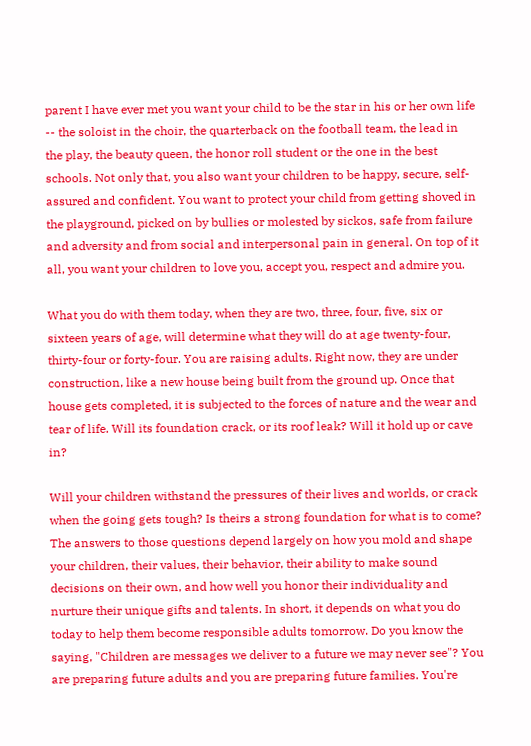parent I have ever met you want your child to be the star in his or her own life -- the soloist in the choir, the quarterback on the football team, the lead in the play, the beauty queen, the honor roll student or the one in the best schools. Not only that, you also want your children to be happy, secure, self-assured and confident. You want to protect your child from getting shoved in the playground, picked on by bullies or molested by sickos, safe from failure and adversity and from social and interpersonal pain in general. On top of it all, you want your children to love you, accept you, respect and admire you.

What you do with them today, when they are two, three, four, five, six or sixteen years of age, will determine what they will do at age twenty-four, thirty-four or forty-four. You are raising adults. Right now, they are under construction, like a new house being built from the ground up. Once that house gets completed, it is subjected to the forces of nature and the wear and tear of life. Will its foundation crack, or its roof leak? Will it hold up or cave in?

Will your children withstand the pressures of their lives and worlds, or crack when the going gets tough? Is theirs a strong foundation for what is to come? The answers to those questions depend largely on how you mold and shape your children, their values, their behavior, their ability to make sound decisions on their own, and how well you honor their individuality and nurture their unique gifts and talents. In short, it depends on what you do today to help them become responsible adults tomorrow. Do you know the saying, "Children are messages we deliver to a future we may never see"? You are preparing future adults and you are preparing future families. You're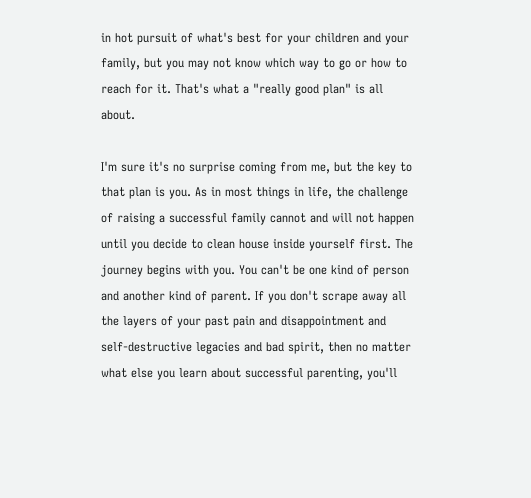in hot pursuit of what's best for your children and your family, but you may not know which way to go or how to reach for it. That's what a "really good plan" is all about.

I'm sure it's no surprise coming from me, but the key to that plan is you. As in most things in life, the challenge of raising a successful family cannot and will not happen until you decide to clean house inside yourself first. The journey begins with you. You can't be one kind of person and another kind of parent. If you don't scrape away all the layers of your past pain and disappointment and self-destructive legacies and bad spirit, then no matter what else you learn about successful parenting, you'll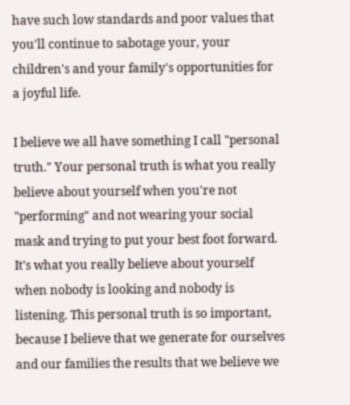have such low standards and poor values that you'll continue to sabotage your, your children's and your family's opportunities for a joyful life.

I believe we all have something I call "personal truth." Your personal truth is what you really believe about yourself when you're not "performing" and not wearing your social mask and trying to put your best foot forward. It's what you really believe about yourself when nobody is looking and nobody is listening. This personal truth is so important, because I believe that we generate for ourselves and our families the results that we believe we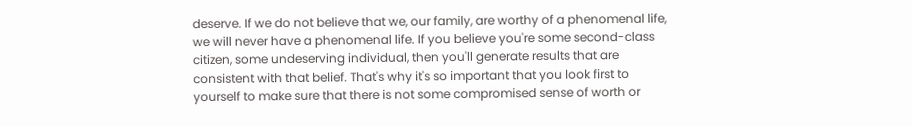deserve. If we do not believe that we, our family, are worthy of a phenomenal life, we will never have a phenomenal life. If you believe you're some second-class citizen, some undeserving individual, then you'll generate results that are consistent with that belief. That's why it's so important that you look first to yourself to make sure that there is not some compromised sense of worth or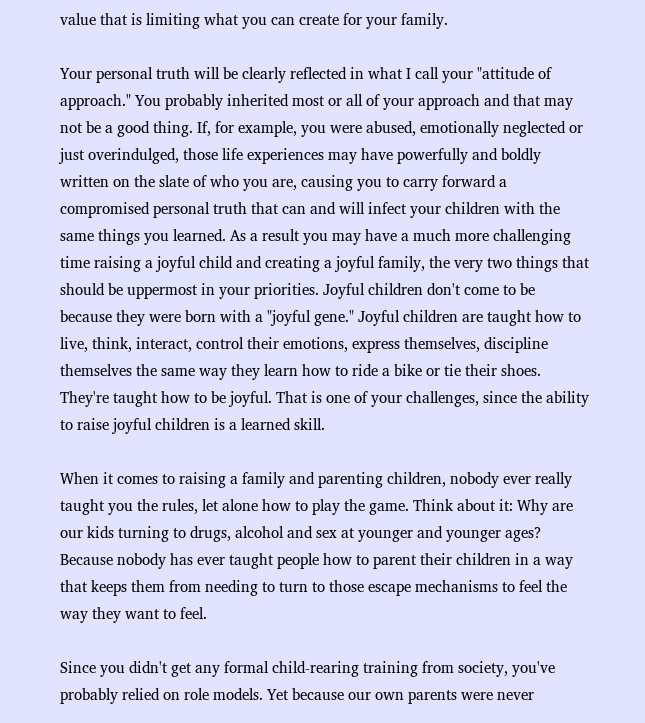value that is limiting what you can create for your family.

Your personal truth will be clearly reflected in what I call your "attitude of approach." You probably inherited most or all of your approach and that may not be a good thing. If, for example, you were abused, emotionally neglected or just overindulged, those life experiences may have powerfully and boldly written on the slate of who you are, causing you to carry forward a compromised personal truth that can and will infect your children with the same things you learned. As a result you may have a much more challenging time raising a joyful child and creating a joyful family, the very two things that should be uppermost in your priorities. Joyful children don't come to be because they were born with a "joyful gene." Joyful children are taught how to live, think, interact, control their emotions, express themselves, discipline themselves the same way they learn how to ride a bike or tie their shoes. They're taught how to be joyful. That is one of your challenges, since the ability to raise joyful children is a learned skill.

When it comes to raising a family and parenting children, nobody ever really taught you the rules, let alone how to play the game. Think about it: Why are our kids turning to drugs, alcohol and sex at younger and younger ages? Because nobody has ever taught people how to parent their children in a way that keeps them from needing to turn to those escape mechanisms to feel the way they want to feel.

Since you didn't get any formal child-rearing training from society, you've probably relied on role models. Yet because our own parents were never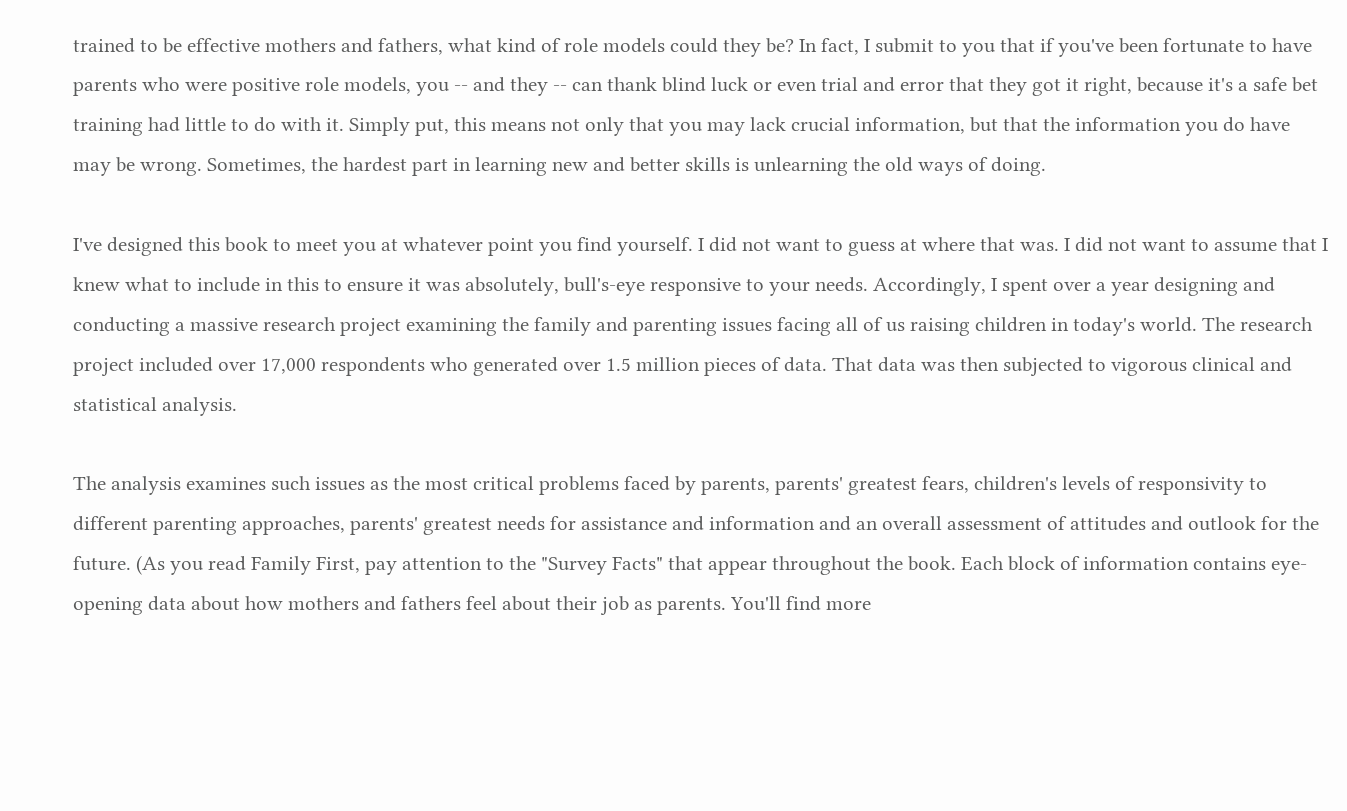trained to be effective mothers and fathers, what kind of role models could they be? In fact, I submit to you that if you've been fortunate to have parents who were positive role models, you -- and they -- can thank blind luck or even trial and error that they got it right, because it's a safe bet training had little to do with it. Simply put, this means not only that you may lack crucial information, but that the information you do have may be wrong. Sometimes, the hardest part in learning new and better skills is unlearning the old ways of doing.

I've designed this book to meet you at whatever point you find yourself. I did not want to guess at where that was. I did not want to assume that I knew what to include in this to ensure it was absolutely, bull's-eye responsive to your needs. Accordingly, I spent over a year designing and conducting a massive research project examining the family and parenting issues facing all of us raising children in today's world. The research project included over 17,000 respondents who generated over 1.5 million pieces of data. That data was then subjected to vigorous clinical and statistical analysis.

The analysis examines such issues as the most critical problems faced by parents, parents' greatest fears, children's levels of responsivity to different parenting approaches, parents' greatest needs for assistance and information and an overall assessment of attitudes and outlook for the future. (As you read Family First, pay attention to the "Survey Facts" that appear throughout the book. Each block of information contains eye-opening data about how mothers and fathers feel about their job as parents. You'll find more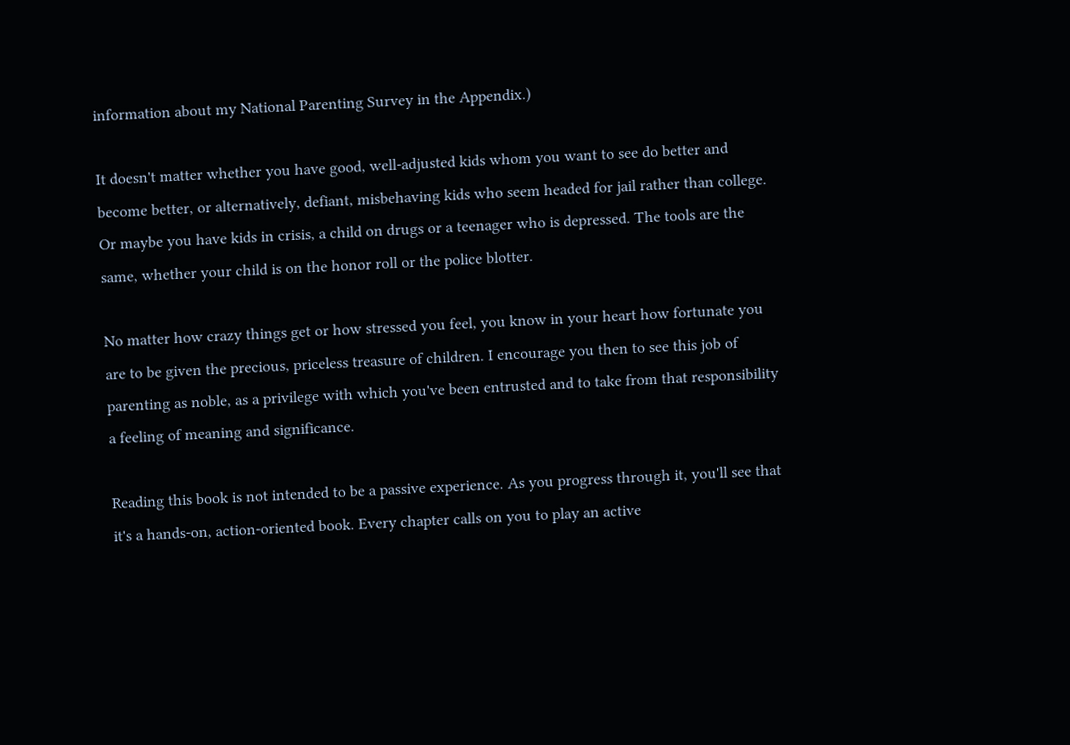information about my National Parenting Survey in the Appendix.)

It doesn't matter whether you have good, well-adjusted kids whom you want to see do better and become better, or alternatively, defiant, misbehaving kids who seem headed for jail rather than college. Or maybe you have kids in crisis, a child on drugs or a teenager who is depressed. The tools are the same, whether your child is on the honor roll or the police blotter.

No matter how crazy things get or how stressed you feel, you know in your heart how fortunate you are to be given the precious, priceless treasure of children. I encourage you then to see this job of parenting as noble, as a privilege with which you've been entrusted and to take from that responsibility a feeling of meaning and significance.

Reading this book is not intended to be a passive experience. As you progress through it, you'll see that it's a hands-on, action-oriented book. Every chapter calls on you to play an active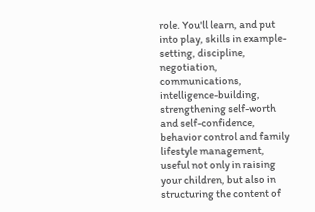role. You'll learn, and put into play, skills in example-setting, discipline, negotiation, communications, intelligence-building, strengthening self-worth and self-confidence, behavior control and family lifestyle management, useful not only in raising your children, but also in structuring the content of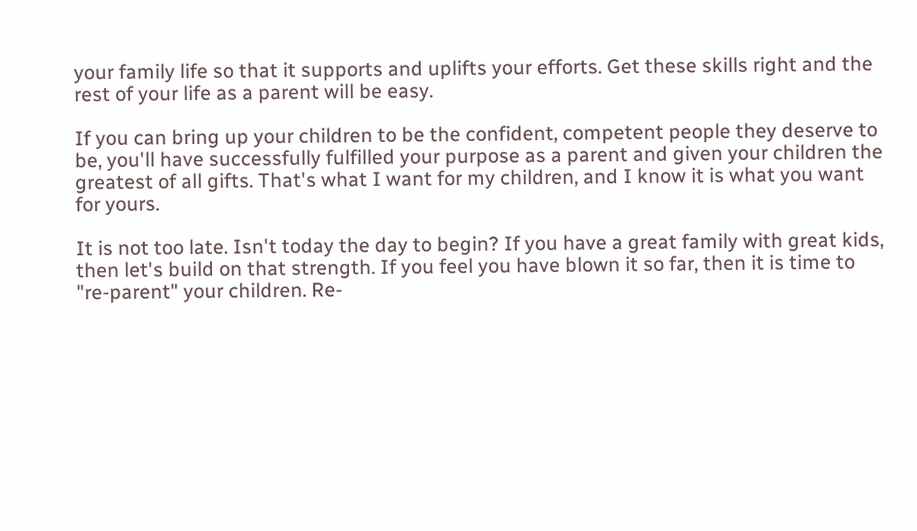your family life so that it supports and uplifts your efforts. Get these skills right and the rest of your life as a parent will be easy.

If you can bring up your children to be the confident, competent people they deserve to be, you'll have successfully fulfilled your purpose as a parent and given your children the greatest of all gifts. That's what I want for my children, and I know it is what you want for yours.

It is not too late. Isn't today the day to begin? If you have a great family with great kids, then let's build on that strength. If you feel you have blown it so far, then it is time to "re-parent" your children. Re-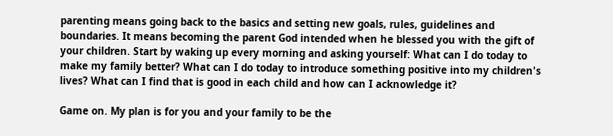parenting means going back to the basics and setting new goals, rules, guidelines and boundaries. It means becoming the parent God intended when he blessed you with the gift of your children. Start by waking up every morning and asking yourself: What can I do today to make my family better? What can I do today to introduce something positive into my children's lives? What can I find that is good in each child and how can I acknowledge it?

Game on. My plan is for you and your family to be the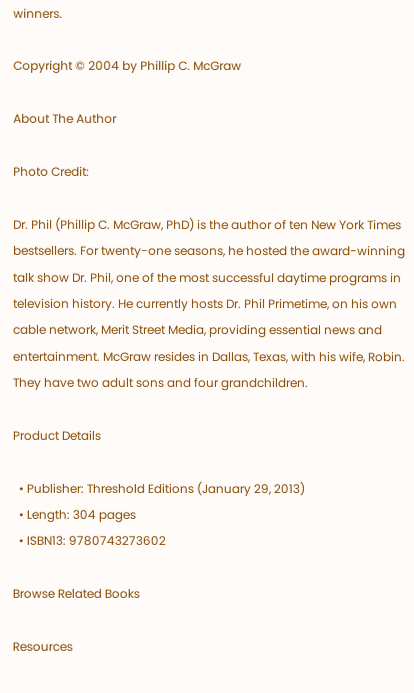winners.

Copyright © 2004 by Phillip C. McGraw

About The Author

Photo Credit:

Dr. Phil (Phillip C. McGraw, PhD) is the author of ten New York Times bestsellers. For twenty-one seasons, he hosted the award-winning talk show Dr. Phil, one of the most successful daytime programs in television history. He currently hosts Dr. Phil Primetime, on his own cable network, Merit Street Media, providing essential news and entertainment. McGraw resides in Dallas, Texas, with his wife, Robin. They have two adult sons and four grandchildren.

Product Details

  • Publisher: Threshold Editions (January 29, 2013)
  • Length: 304 pages
  • ISBN13: 9780743273602

Browse Related Books

Resources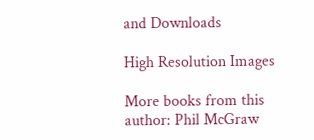and Downloads

High Resolution Images

More books from this author: Phil McGraw